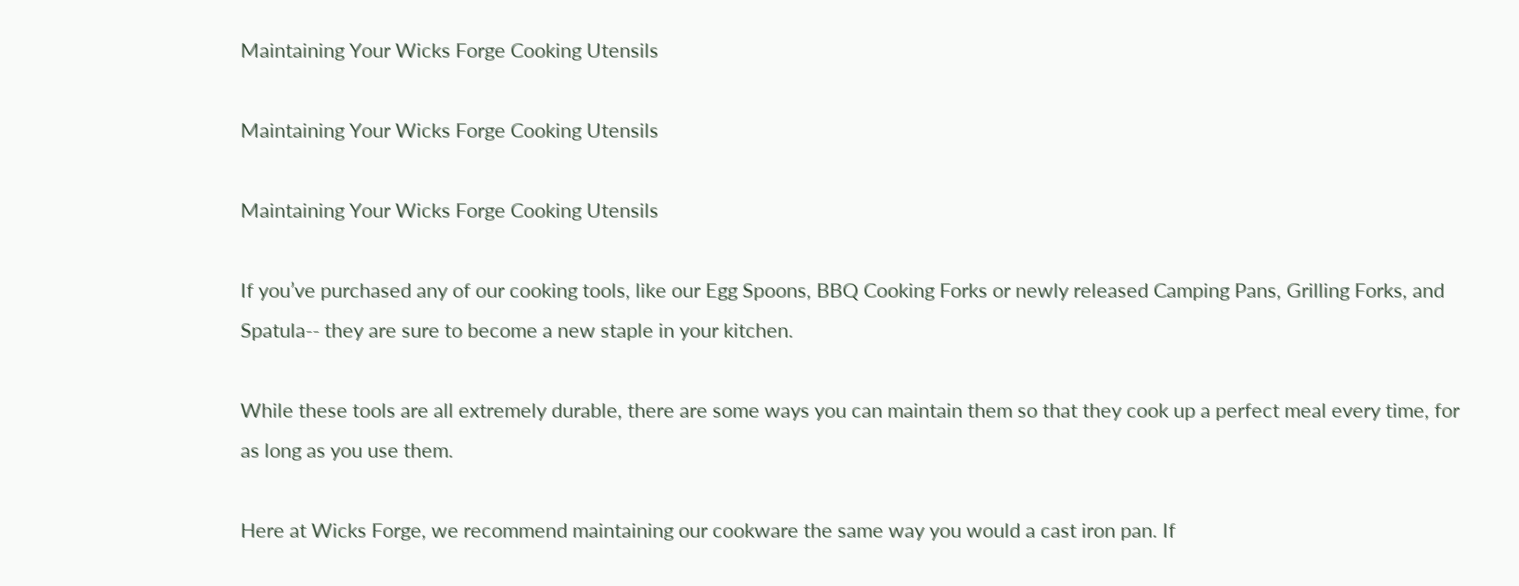Maintaining Your Wicks Forge Cooking Utensils

Maintaining Your Wicks Forge Cooking Utensils

Maintaining Your Wicks Forge Cooking Utensils

If you’ve purchased any of our cooking tools, like our Egg Spoons, BBQ Cooking Forks or newly released Camping Pans, Grilling Forks, and Spatula-- they are sure to become a new staple in your kitchen.

While these tools are all extremely durable, there are some ways you can maintain them so that they cook up a perfect meal every time, for as long as you use them.

Here at Wicks Forge, we recommend maintaining our cookware the same way you would a cast iron pan. If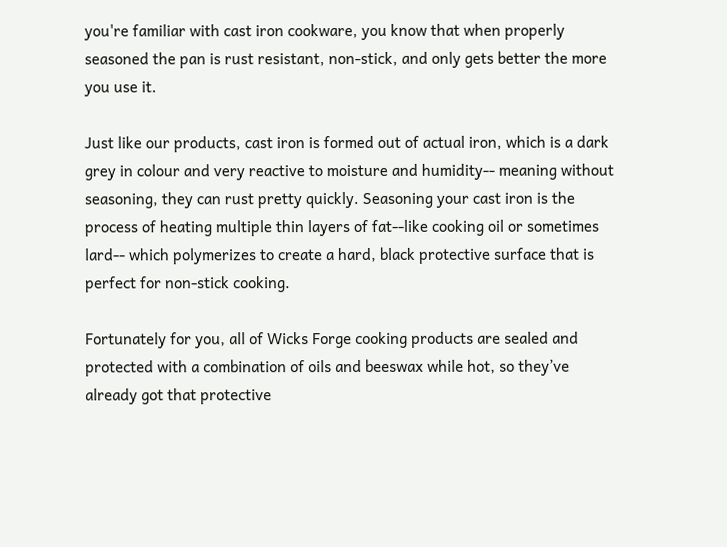you're familiar with cast iron cookware, you know that when properly seasoned the pan is rust resistant, non-stick, and only gets better the more you use it.

Just like our products, cast iron is formed out of actual iron, which is a dark grey in colour and very reactive to moisture and humidity-- meaning without seasoning, they can rust pretty quickly. Seasoning your cast iron is the process of heating multiple thin layers of fat--like cooking oil or sometimes lard-- which polymerizes to create a hard, black protective surface that is perfect for non-stick cooking.

Fortunately for you, all of Wicks Forge cooking products are sealed and protected with a combination of oils and beeswax while hot, so they’ve already got that protective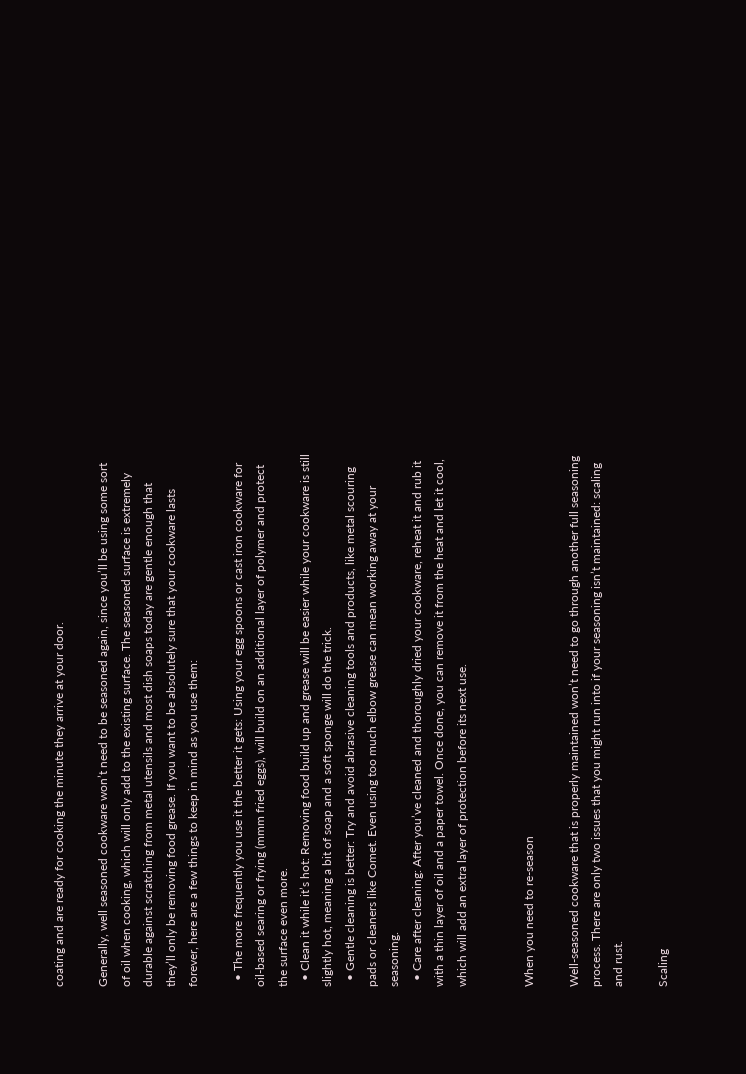coating and are ready for cooking the minute they arrive at your door.

Generally, well seasoned cookware won’t need to be seasoned again, since you’ll be using some sort of oil when cooking, which will only add to the existing surface. The seasoned surface is extremely durable against scratching from metal utensils and most dish soaps today are gentle enough that they’ll only be removing food grease. If you want to be absolutely sure that your cookware lasts forever, here are a few things to keep in mind as you use them:

  • The more frequently you use it the better it gets: Using your egg spoons or cast iron cookware for oil-based searing or frying (mmm fried eggs), will build on an additional layer of polymer and protect the surface even more.
  • Clean it while it’s hot: Removing food build up and grease will be easier while your cookware is still slightly hot, meaning a bit of soap and a soft sponge will do the trick.
  • Gentle cleaning is better: Try and avoid abrasive cleaning tools and products, like metal scouring pads or cleaners like Comet. Even using too much elbow grease can mean working away at your seasoning.
  • Care after cleaning: After you’ve cleaned and thoroughly dried your cookware, reheat it and rub it with a thin layer of oil and a paper towel. Once done, you can remove it from the heat and let it cool, which will add an extra layer of protection before its next use.


When you need to re-season

Well-seasoned cookware that is properly maintained won’t need to go through another full seasoning process. There are only two issues that you might run into if your seasoning isn’t maintained: scaling and rust.

Scaling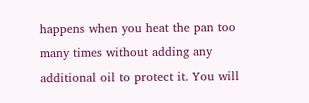happens when you heat the pan too many times without adding any additional oil to protect it. You will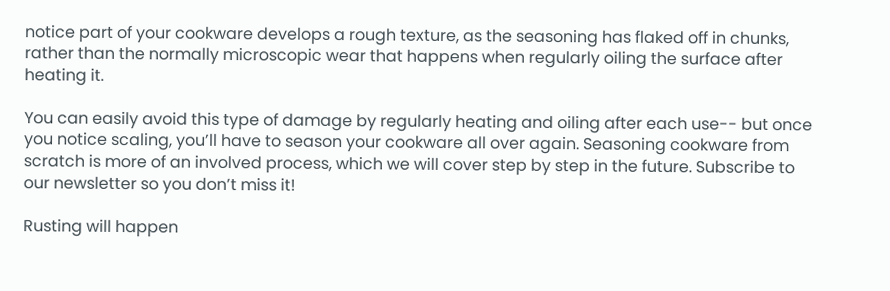notice part of your cookware develops a rough texture, as the seasoning has flaked off in chunks, rather than the normally microscopic wear that happens when regularly oiling the surface after heating it.

You can easily avoid this type of damage by regularly heating and oiling after each use-- but once you notice scaling, you’ll have to season your cookware all over again. Seasoning cookware from scratch is more of an involved process, which we will cover step by step in the future. Subscribe to our newsletter so you don’t miss it!

Rusting will happen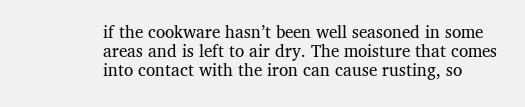if the cookware hasn’t been well seasoned in some areas and is left to air dry. The moisture that comes into contact with the iron can cause rusting, so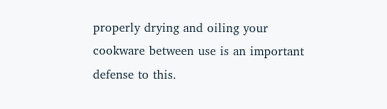properly drying and oiling your cookware between use is an important defense to this.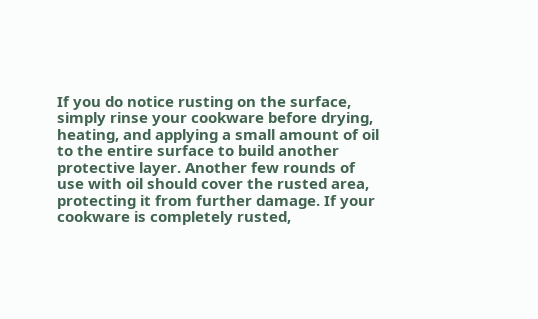If you do notice rusting on the surface, simply rinse your cookware before drying, heating, and applying a small amount of oil to the entire surface to build another protective layer. Another few rounds of use with oil should cover the rusted area, protecting it from further damage. If your cookware is completely rusted,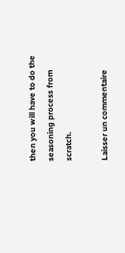then you will have to do the seasoning process from scratch.

Laisser un commentaire